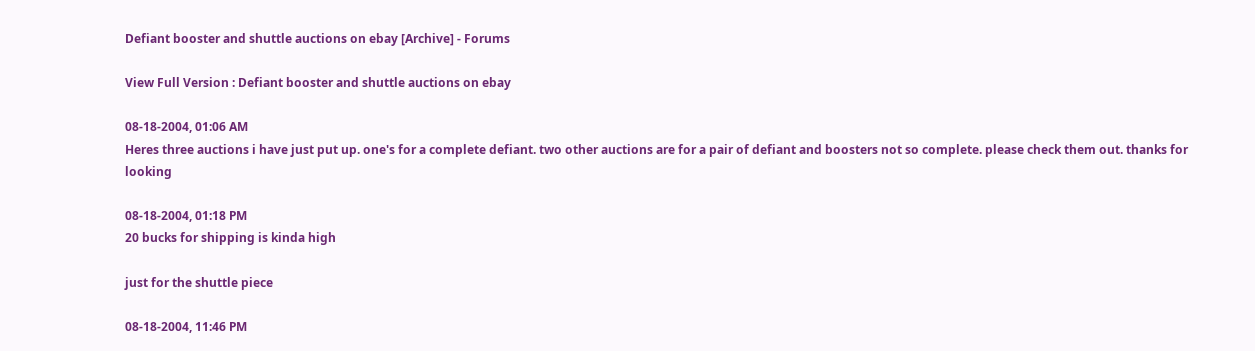Defiant booster and shuttle auctions on ebay [Archive] - Forums

View Full Version : Defiant booster and shuttle auctions on ebay

08-18-2004, 01:06 AM
Heres three auctions i have just put up. one's for a complete defiant. two other auctions are for a pair of defiant and boosters not so complete. please check them out. thanks for looking

08-18-2004, 01:18 PM
20 bucks for shipping is kinda high

just for the shuttle piece

08-18-2004, 11:46 PM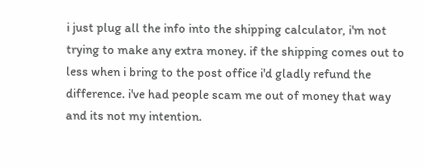i just plug all the info into the shipping calculator, i'm not trying to make any extra money. if the shipping comes out to less when i bring to the post office i'd gladly refund the difference. i've had people scam me out of money that way and its not my intention.